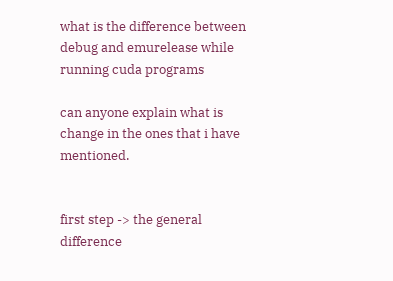what is the difference between debug and emurelease while running cuda programs

can anyone explain what is change in the ones that i have mentioned.


first step -> the general difference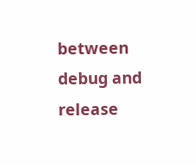between debug and release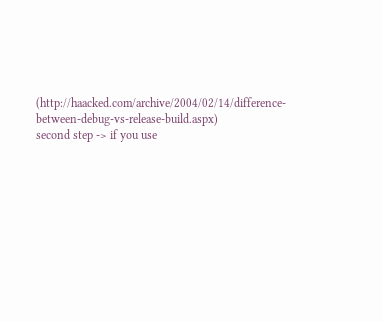(http://haacked.com/archive/2004/02/14/difference-between-debug-vs-release-build.aspx)
second step -> if you use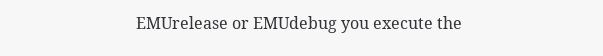EMUrelease or EMUdebug you execute the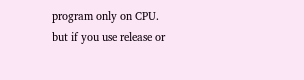program only on CPU. but if you use release or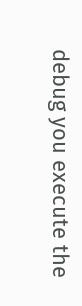debug you execute the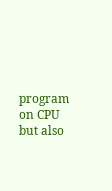program on CPU but also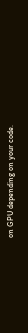on GPU depending on your code.